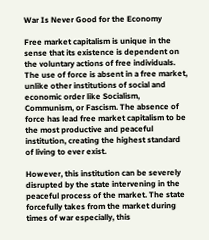War Is Never Good for the Economy

Free market capitalism is unique in the sense that its existence is dependent on the voluntary actions of free individuals. The use of force is absent in a free market, unlike other institutions of social and economic order like Socialism, Communism, or Fascism. The absence of force has lead free market capitalism to be the most productive and peaceful institution, creating the highest standard of living to ever exist.

However, this institution can be severely disrupted by the state intervening in the peaceful process of the market. The state forcefully takes from the market during times of war especially, this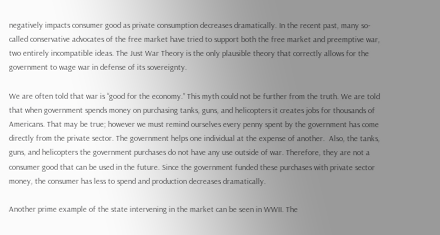negatively impacts consumer good as private consumption decreases dramatically. In the recent past, many so-called conservative advocates of the free market have tried to support both the free market and preemptive war, two entirely incompatible ideas. The Just War Theory is the only plausible theory that correctly allows for the government to wage war in defense of its sovereignty.

We are often told that war is “good for the economy.” This myth could not be further from the truth. We are told that when government spends money on purchasing tanks, guns, and helicopters it creates jobs for thousands of Americans. That may be true; however we must remind ourselves every penny spent by the government has come directly from the private sector. The government helps one individual at the expense of another.  Also, the tanks, guns, and helicopters the government purchases do not have any use outside of war. Therefore, they are not a consumer good that can be used in the future. Since the government funded these purchases with private sector money, the consumer has less to spend and production decreases dramatically.

Another prime example of the state intervening in the market can be seen in WWII. The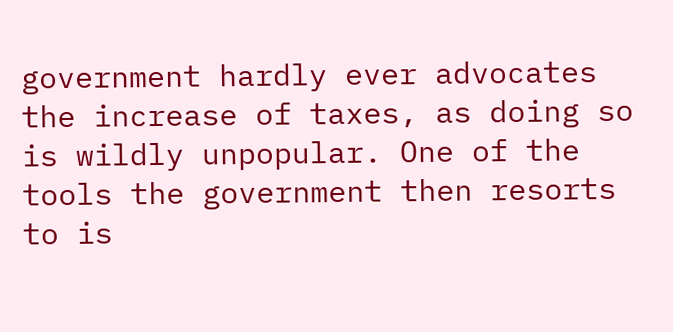government hardly ever advocates the increase of taxes, as doing so is wildly unpopular. One of the tools the government then resorts to is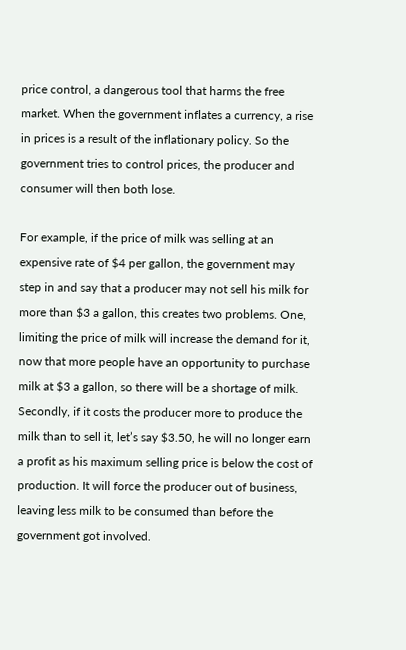price control, a dangerous tool that harms the free market. When the government inflates a currency, a rise in prices is a result of the inflationary policy. So the government tries to control prices, the producer and consumer will then both lose.

For example, if the price of milk was selling at an expensive rate of $4 per gallon, the government may step in and say that a producer may not sell his milk for more than $3 a gallon, this creates two problems. One, limiting the price of milk will increase the demand for it, now that more people have an opportunity to purchase milk at $3 a gallon, so there will be a shortage of milk. Secondly, if it costs the producer more to produce the milk than to sell it, let’s say $3.50, he will no longer earn a profit as his maximum selling price is below the cost of production. It will force the producer out of business, leaving less milk to be consumed than before the government got involved.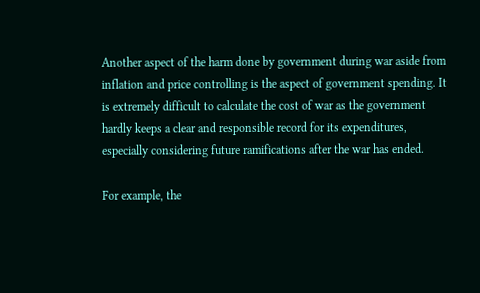Another aspect of the harm done by government during war aside from inflation and price controlling is the aspect of government spending. It is extremely difficult to calculate the cost of war as the government hardly keeps a clear and responsible record for its expenditures, especially considering future ramifications after the war has ended.

For example, the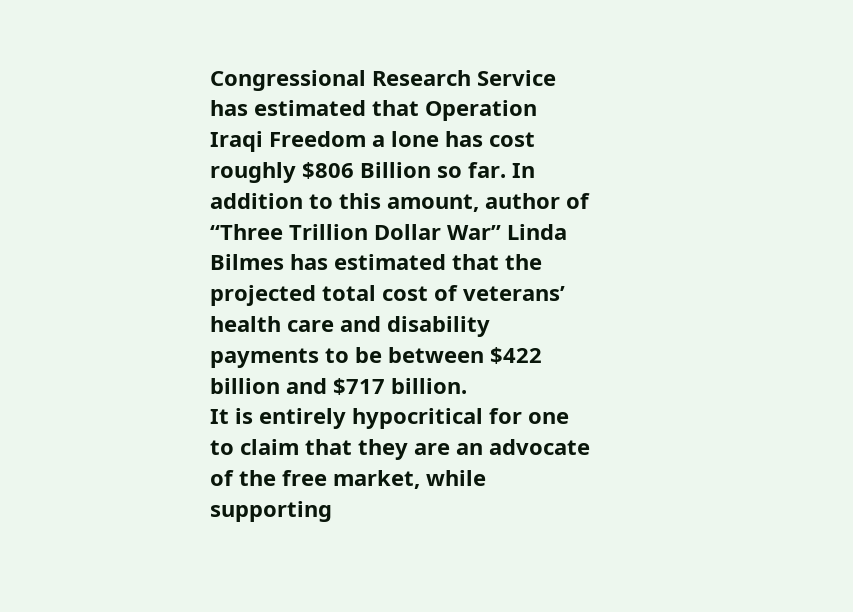Congressional Research Service has estimated that Operation Iraqi Freedom a lone has cost roughly $806 Billion so far. In addition to this amount, author of “Three Trillion Dollar War” Linda Bilmes has estimated that the projected total cost of veterans’ health care and disability payments to be between $422 billion and $717 billion.
It is entirely hypocritical for one to claim that they are an advocate of the free market, while supporting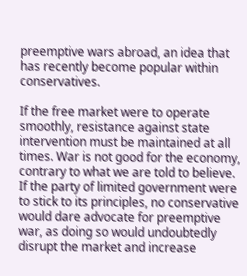preemptive wars abroad, an idea that has recently become popular within conservatives.

If the free market were to operate smoothly, resistance against state intervention must be maintained at all times. War is not good for the economy, contrary to what we are told to believe. If the party of limited government were to stick to its principles, no conservative would dare advocate for preemptive war, as doing so would undoubtedly disrupt the market and increase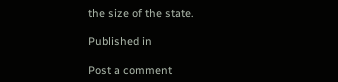the size of the state.

Published in

Post a comment